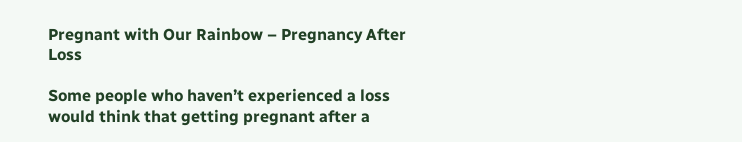Pregnant with Our Rainbow – Pregnancy After Loss

Some people who haven’t experienced a loss would think that getting pregnant after a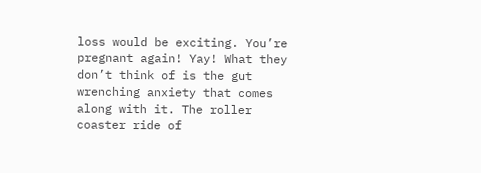loss would be exciting. You’re pregnant again! Yay! What they don’t think of is the gut wrenching anxiety that comes along with it. The roller coaster ride of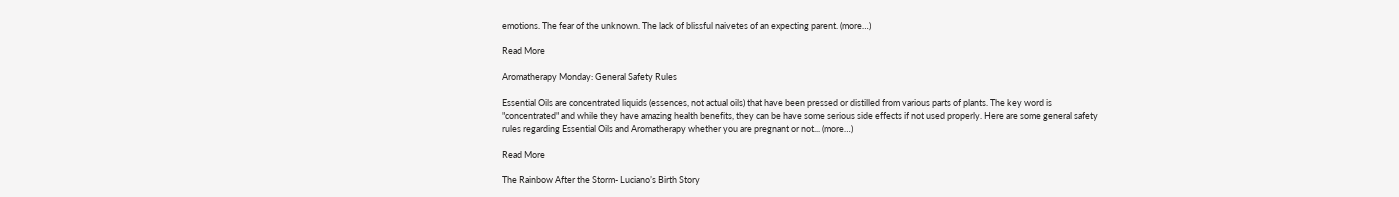emotions. The fear of the unknown. The lack of blissful naivetes of an expecting parent. (more…)

Read More

Aromatherapy Monday: General Safety Rules

Essential Oils are concentrated liquids (essences, not actual oils) that have been pressed or distilled from various parts of plants. The key word is "concentrated" and while they have amazing health benefits, they can be have some serious side effects if not used properly. Here are some general safety rules regarding Essential Oils and Aromatherapy whether you are pregnant or not... (more…)

Read More

The Rainbow After the Storm- Luciano’s Birth Story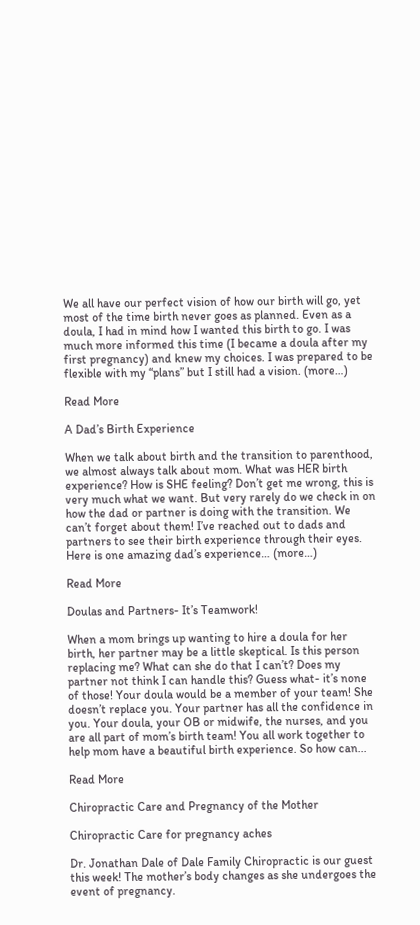We all have our perfect vision of how our birth will go, yet most of the time birth never goes as planned. Even as a doula, I had in mind how I wanted this birth to go. I was much more informed this time (I became a doula after my first pregnancy) and knew my choices. I was prepared to be flexible with my “plans” but I still had a vision. (more…)

Read More

A Dad’s Birth Experience

When we talk about birth and the transition to parenthood, we almost always talk about mom. What was HER birth experience? How is SHE feeling? Don’t get me wrong, this is very much what we want. But very rarely do we check in on how the dad or partner is doing with the transition. We can’t forget about them! I’ve reached out to dads and partners to see their birth experience through their eyes. Here is one amazing dad’s experience… (more…)

Read More

Doulas and Partners- It’s Teamwork!

When a mom brings up wanting to hire a doula for her birth, her partner may be a little skeptical. Is this person replacing me? What can she do that I can’t? Does my partner not think I can handle this? Guess what- it’s none of those! Your doula would be a member of your team! She doesn’t replace you. Your partner has all the confidence in you. Your doula, your OB or midwife, the nurses, and you are all part of mom’s birth team! You all work together to help mom have a beautiful birth experience. So how can...

Read More

Chiropractic Care and Pregnancy of the Mother

Chiropractic Care for pregnancy aches

Dr. Jonathan Dale of Dale Family Chiropractic is our guest this week! The mother’s body changes as she undergoes the event of pregnancy.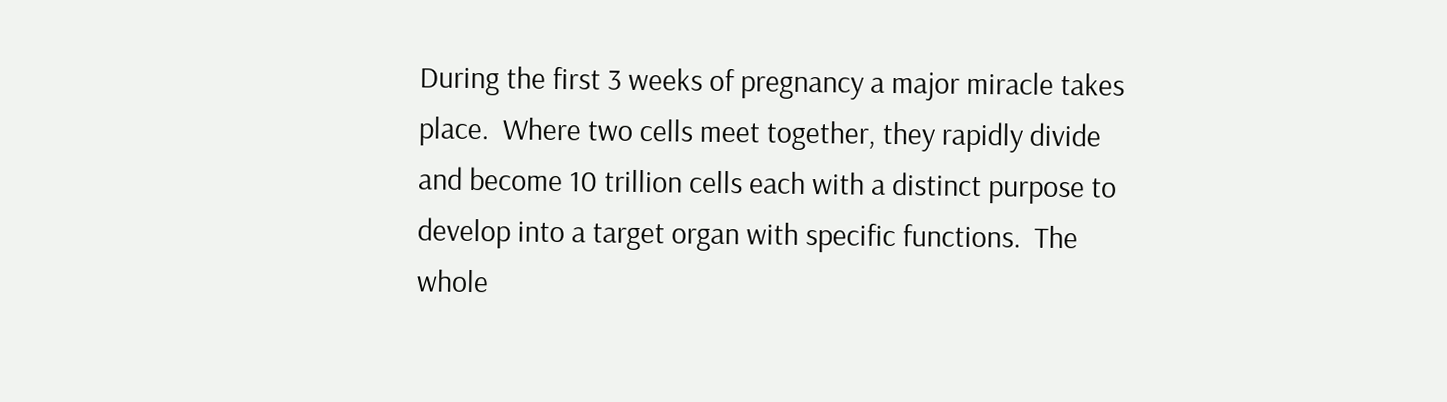During the first 3 weeks of pregnancy a major miracle takes place.  Where two cells meet together, they rapidly divide and become 10 trillion cells each with a distinct purpose to develop into a target organ with specific functions.  The whole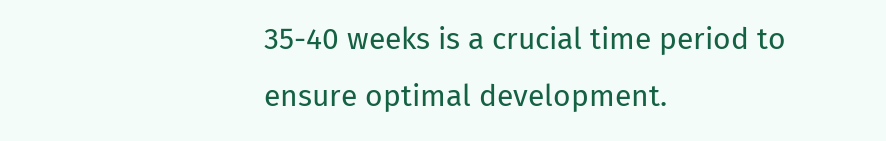35-40 weeks is a crucial time period to ensure optimal development.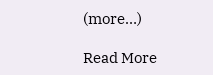(more…)

Read More